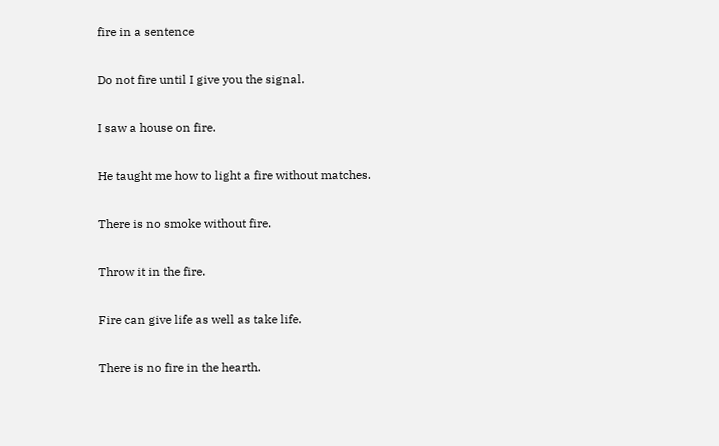fire in a sentence

Do not fire until I give you the signal.

I saw a house on fire.

He taught me how to light a fire without matches.

There is no smoke without fire.

Throw it in the fire.

Fire can give life as well as take life.

There is no fire in the hearth.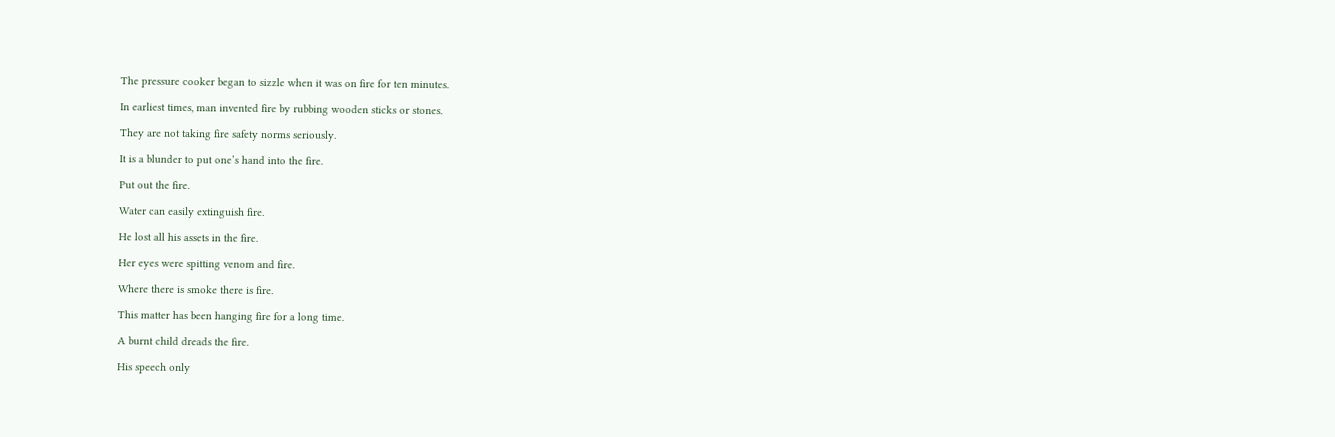The pressure cooker began to sizzle when it was on fire for ten minutes.

In earliest times, man invented fire by rubbing wooden sticks or stones.

They are not taking fire safety norms seriously.

It is a blunder to put one’s hand into the fire.

Put out the fire.

Water can easily extinguish fire.

He lost all his assets in the fire.

Her eyes were spitting venom and fire.

Where there is smoke there is fire.

This matter has been hanging fire for a long time.

A burnt child dreads the fire.

His speech only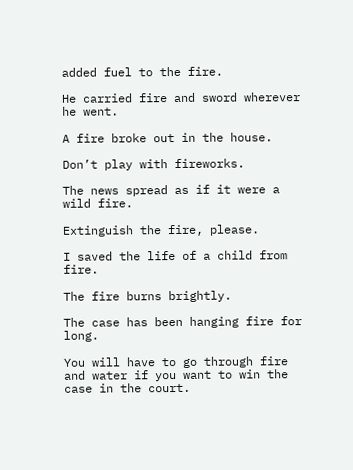added fuel to the fire.

He carried fire and sword wherever he went.

A fire broke out in the house.

Don’t play with fireworks.

The news spread as if it were a wild fire.

Extinguish the fire, please.

I saved the life of a child from fire.

The fire burns brightly.

The case has been hanging fire for long.

You will have to go through fire and water if you want to win the case in the court.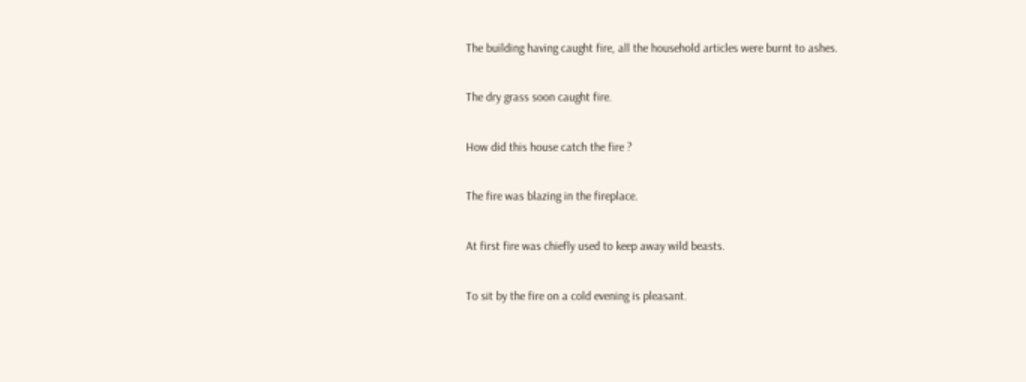The building having caught fire, all the household articles were burnt to ashes.

The dry grass soon caught fire.

How did this house catch the fire ?

The fire was blazing in the fireplace.

At first fire was chiefly used to keep away wild beasts.

To sit by the fire on a cold evening is pleasant.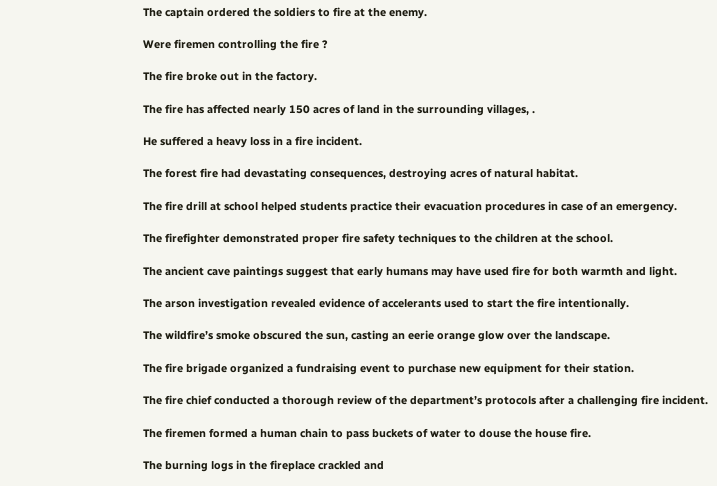The captain ordered the soldiers to fire at the enemy.

Were firemen controlling the fire ?

The fire broke out in the factory.

The fire has affected nearly 150 acres of land in the surrounding villages, .

He suffered a heavy loss in a fire incident.

The forest fire had devastating consequences, destroying acres of natural habitat.

The fire drill at school helped students practice their evacuation procedures in case of an emergency.

The firefighter demonstrated proper fire safety techniques to the children at the school.

The ancient cave paintings suggest that early humans may have used fire for both warmth and light.

The arson investigation revealed evidence of accelerants used to start the fire intentionally.

The wildfire’s smoke obscured the sun, casting an eerie orange glow over the landscape.

The fire brigade organized a fundraising event to purchase new equipment for their station.

The fire chief conducted a thorough review of the department’s protocols after a challenging fire incident.

The firemen formed a human chain to pass buckets of water to douse the house fire.

The burning logs in the fireplace crackled and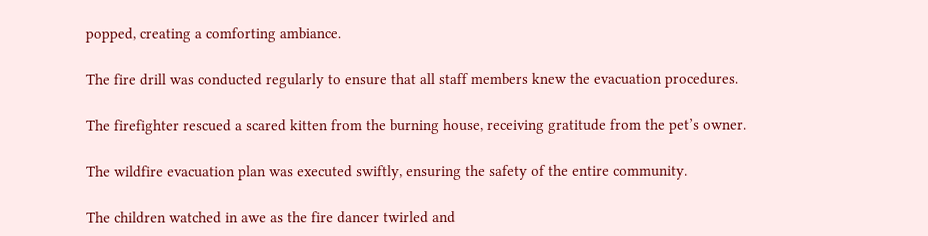popped, creating a comforting ambiance.

The fire drill was conducted regularly to ensure that all staff members knew the evacuation procedures.

The firefighter rescued a scared kitten from the burning house, receiving gratitude from the pet’s owner.

The wildfire evacuation plan was executed swiftly, ensuring the safety of the entire community.

The children watched in awe as the fire dancer twirled and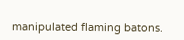manipulated flaming batons.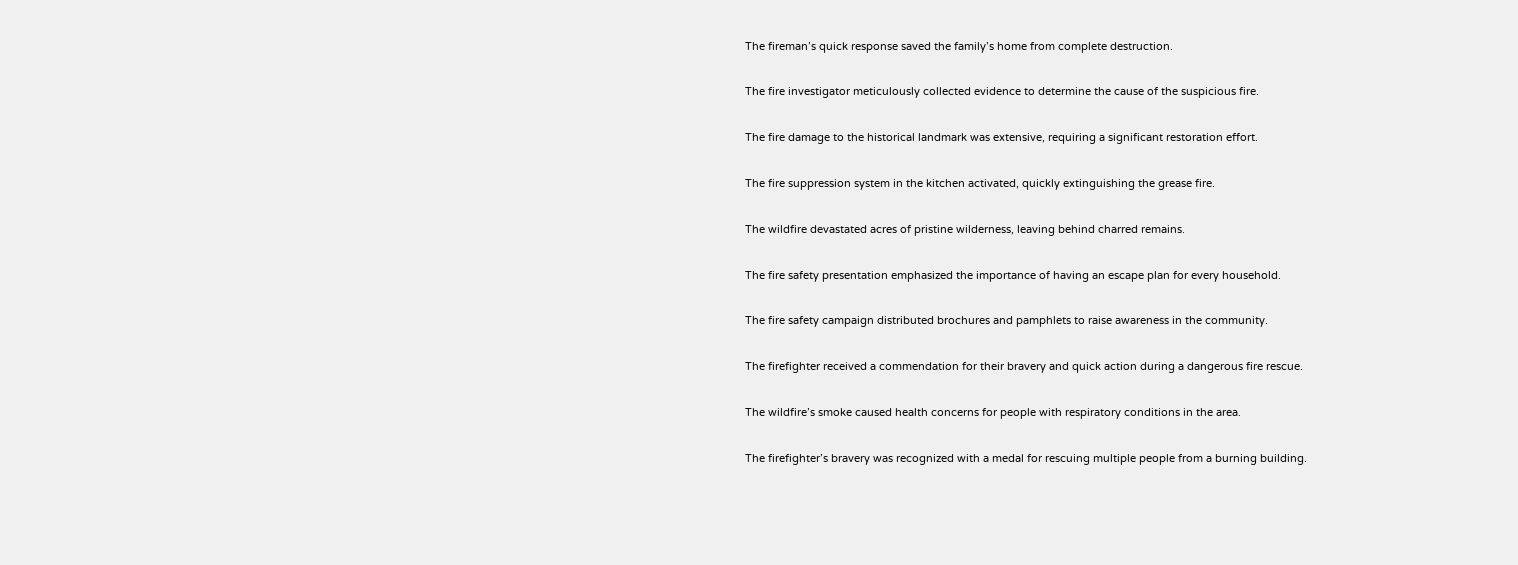The fireman’s quick response saved the family’s home from complete destruction.

The fire investigator meticulously collected evidence to determine the cause of the suspicious fire.

The fire damage to the historical landmark was extensive, requiring a significant restoration effort.

The fire suppression system in the kitchen activated, quickly extinguishing the grease fire.

The wildfire devastated acres of pristine wilderness, leaving behind charred remains.

The fire safety presentation emphasized the importance of having an escape plan for every household.

The fire safety campaign distributed brochures and pamphlets to raise awareness in the community.

The firefighter received a commendation for their bravery and quick action during a dangerous fire rescue.

The wildfire’s smoke caused health concerns for people with respiratory conditions in the area.

The firefighter’s bravery was recognized with a medal for rescuing multiple people from a burning building.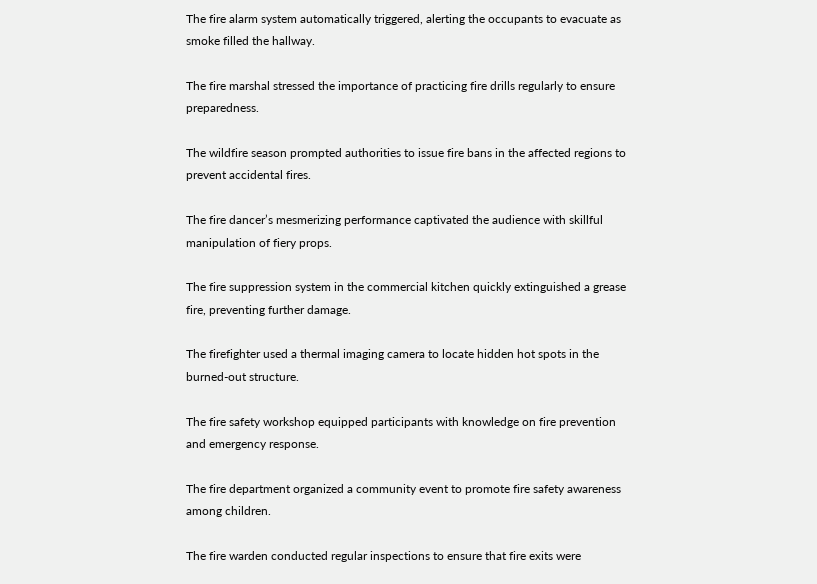The fire alarm system automatically triggered, alerting the occupants to evacuate as smoke filled the hallway.

The fire marshal stressed the importance of practicing fire drills regularly to ensure preparedness.

The wildfire season prompted authorities to issue fire bans in the affected regions to prevent accidental fires.

The fire dancer’s mesmerizing performance captivated the audience with skillful manipulation of fiery props.

The fire suppression system in the commercial kitchen quickly extinguished a grease fire, preventing further damage.

The firefighter used a thermal imaging camera to locate hidden hot spots in the burned-out structure.

The fire safety workshop equipped participants with knowledge on fire prevention and emergency response.

The fire department organized a community event to promote fire safety awareness among children.

The fire warden conducted regular inspections to ensure that fire exits were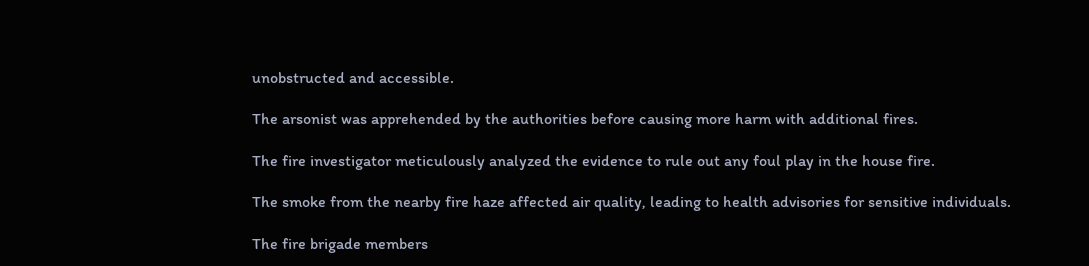unobstructed and accessible.

The arsonist was apprehended by the authorities before causing more harm with additional fires.

The fire investigator meticulously analyzed the evidence to rule out any foul play in the house fire.

The smoke from the nearby fire haze affected air quality, leading to health advisories for sensitive individuals.

The fire brigade members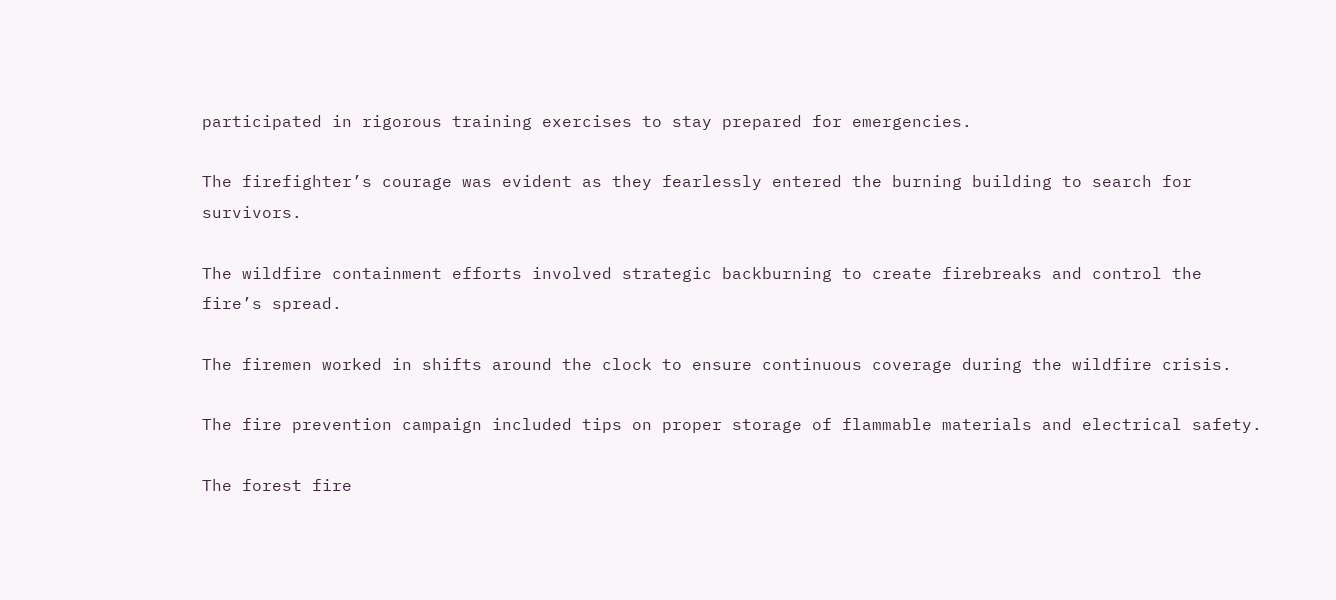participated in rigorous training exercises to stay prepared for emergencies.

The firefighter’s courage was evident as they fearlessly entered the burning building to search for survivors.

The wildfire containment efforts involved strategic backburning to create firebreaks and control the fire’s spread.

The firemen worked in shifts around the clock to ensure continuous coverage during the wildfire crisis.

The fire prevention campaign included tips on proper storage of flammable materials and electrical safety.

The forest fire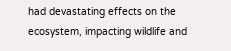had devastating effects on the ecosystem, impacting wildlife and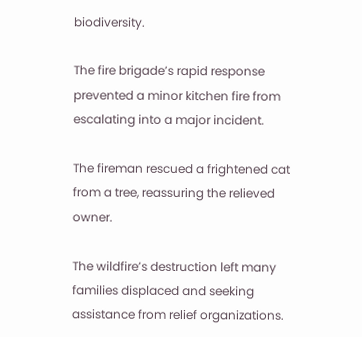biodiversity.

The fire brigade’s rapid response prevented a minor kitchen fire from escalating into a major incident.

The fireman rescued a frightened cat from a tree, reassuring the relieved owner.

The wildfire’s destruction left many families displaced and seeking assistance from relief organizations.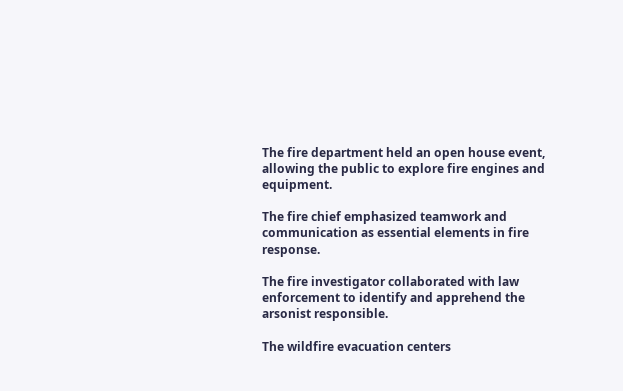The fire department held an open house event, allowing the public to explore fire engines and equipment.

The fire chief emphasized teamwork and communication as essential elements in fire response.

The fire investigator collaborated with law enforcement to identify and apprehend the arsonist responsible.

The wildfire evacuation centers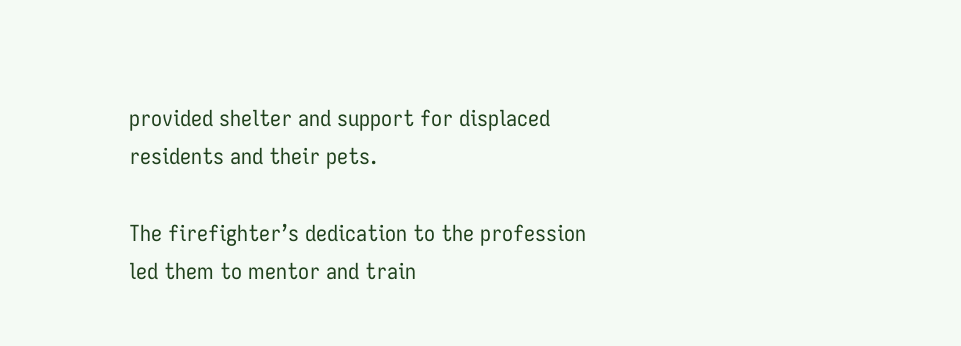provided shelter and support for displaced residents and their pets.

The firefighter’s dedication to the profession led them to mentor and train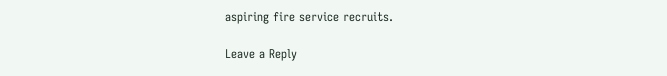aspiring fire service recruits.

Leave a Reply